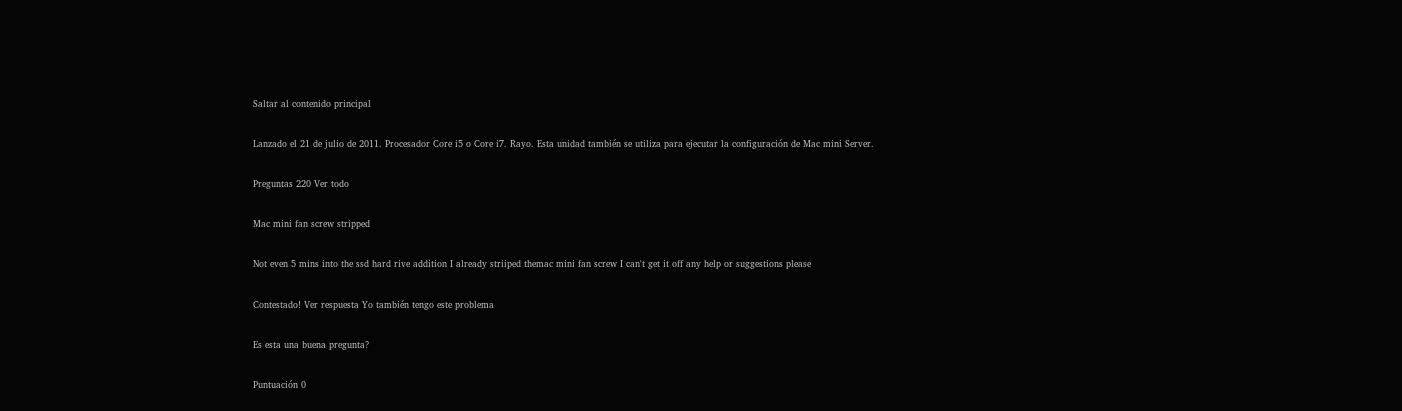Saltar al contenido principal

Lanzado el 21 de julio de 2011. Procesador Core i5 o Core i7. Rayo. Esta unidad también se utiliza para ejecutar la configuración de Mac mini Server.

Preguntas 220 Ver todo

Mac mini fan screw stripped

Not even 5 mins into the ssd hard rive addition I already striiped themac mini fan screw I can't get it off any help or suggestions please

Contestado! Ver respuesta Yo también tengo este problema

Es esta una buena pregunta?

Puntuación 0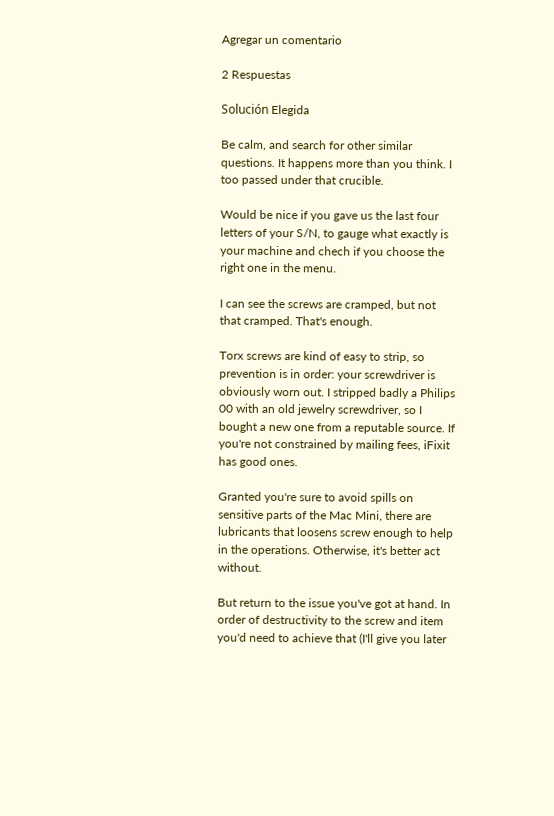Agregar un comentario

2 Respuestas

Solución Elegida

Be calm, and search for other similar questions. It happens more than you think. I too passed under that crucible.

Would be nice if you gave us the last four letters of your S/N, to gauge what exactly is your machine and chech if you choose the right one in the menu.

I can see the screws are cramped, but not that cramped. That's enough.

Torx screws are kind of easy to strip, so prevention is in order: your screwdriver is obviously worn out. I stripped badly a Philips 00 with an old jewelry screwdriver, so I bought a new one from a reputable source. If you're not constrained by mailing fees, iFixit has good ones.

Granted you're sure to avoid spills on sensitive parts of the Mac Mini, there are lubricants that loosens screw enough to help in the operations. Otherwise, it's better act without.

But return to the issue you've got at hand. In order of destructivity to the screw and item you'd need to achieve that (I'll give you later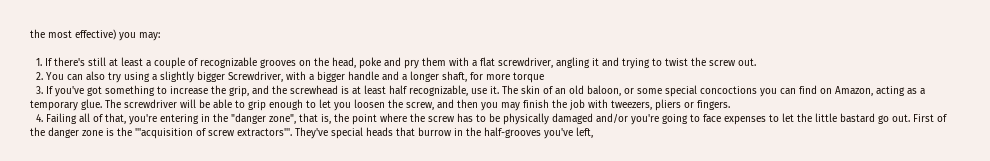the most effective) you may:

  1. If there's still at least a couple of recognizable grooves on the head, poke and pry them with a flat screwdriver, angling it and trying to twist the screw out.
  2. You can also try using a slightly bigger Screwdriver, with a bigger handle and a longer shaft, for more torque
  3. If you've got something to increase the grip, and the screwhead is at least half recognizable, use it. The skin of an old baloon, or some special concoctions you can find on Amazon, acting as a temporary glue. The screwdriver will be able to grip enough to let you loosen the screw, and then you may finish the job with tweezers, pliers or fingers.
  4. Failing all of that, you're entering in the "danger zone", that is, the point where the screw has to be physically damaged and/or you're going to face expenses to let the little bastard go out. First of the danger zone is the '''acquisition of screw extractors'''. They've special heads that burrow in the half-grooves you've left,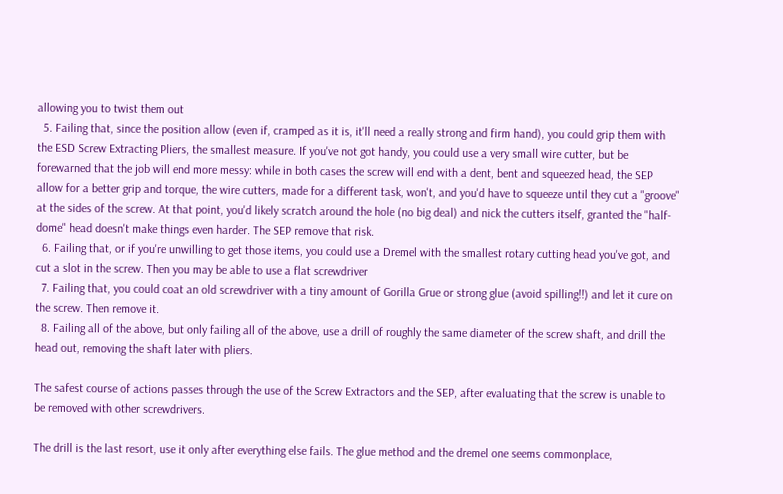allowing you to twist them out
  5. Failing that, since the position allow (even if, cramped as it is, it'll need a really strong and firm hand), you could grip them with the ESD Screw Extracting Pliers, the smallest measure. If you've not got handy, you could use a very small wire cutter, but be forewarned that the job will end more messy: while in both cases the screw will end with a dent, bent and squeezed head, the SEP allow for a better grip and torque, the wire cutters, made for a different task, won't, and you'd have to squeeze until they cut a "groove" at the sides of the screw. At that point, you'd likely scratch around the hole (no big deal) and nick the cutters itself, granted the "half-dome" head doesn't make things even harder. The SEP remove that risk.
  6. Failing that, or if you're unwilling to get those items, you could use a Dremel with the smallest rotary cutting head you've got, and cut a slot in the screw. Then you may be able to use a flat screwdriver
  7. Failing that, you could coat an old screwdriver with a tiny amount of Gorilla Grue or strong glue (avoid spilling!!) and let it cure on the screw. Then remove it.
  8. Failing all of the above, but only failing all of the above, use a drill of roughly the same diameter of the screw shaft, and drill the head out, removing the shaft later with pliers.

The safest course of actions passes through the use of the Screw Extractors and the SEP, after evaluating that the screw is unable to be removed with other screwdrivers.

The drill is the last resort, use it only after everything else fails. The glue method and the dremel one seems commonplace,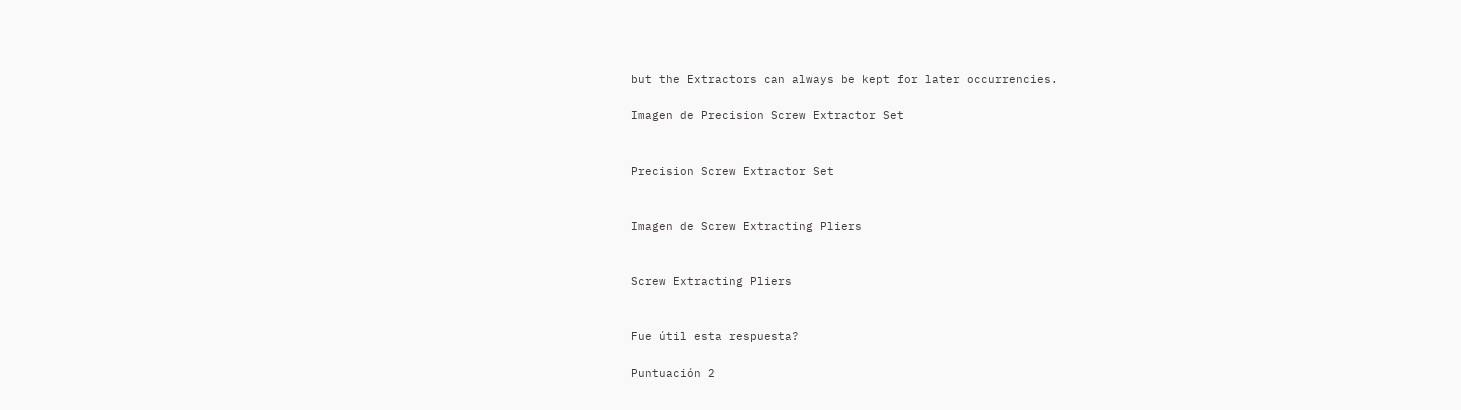but the Extractors can always be kept for later occurrencies.

Imagen de Precision Screw Extractor Set


Precision Screw Extractor Set


Imagen de Screw Extracting Pliers


Screw Extracting Pliers


Fue útil esta respuesta?

Puntuación 2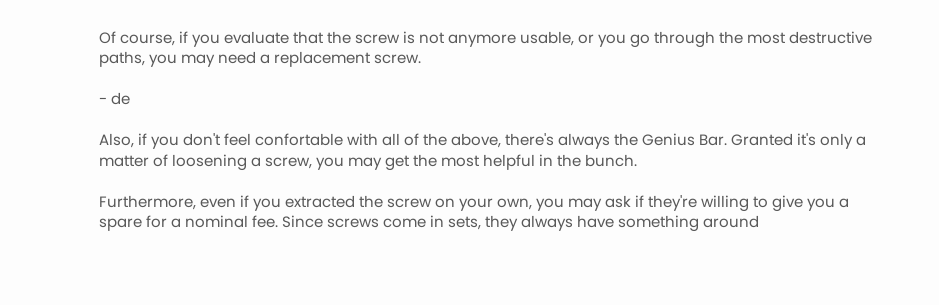Of course, if you evaluate that the screw is not anymore usable, or you go through the most destructive paths, you may need a replacement screw.

- de

Also, if you don't feel confortable with all of the above, there's always the Genius Bar. Granted it's only a matter of loosening a screw, you may get the most helpful in the bunch.

Furthermore, even if you extracted the screw on your own, you may ask if they're willing to give you a spare for a nominal fee. Since screws come in sets, they always have something around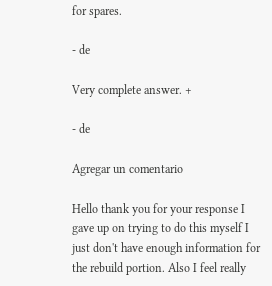for spares.

- de

Very complete answer. +

- de

Agregar un comentario

Hello thank you for your response I gave up on trying to do this myself I just don't have enough information for the rebuild portion. Also I feel really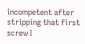incompetent after stripping that first screw I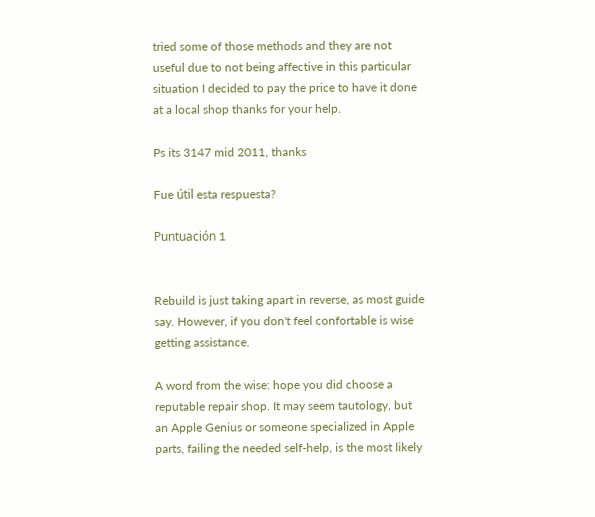tried some of those methods and they are not useful due to not being affective in this particular situation I decided to pay the price to have it done at a local shop thanks for your help.

Ps its 3147 mid 2011, thanks

Fue útil esta respuesta?

Puntuación 1


Rebuild is just taking apart in reverse, as most guide say. However, if you don't feel confortable is wise getting assistance.

A word from the wise: hope you did choose a reputable repair shop. It may seem tautology, but an Apple Genius or someone specialized in Apple parts, failing the needed self-help, is the most likely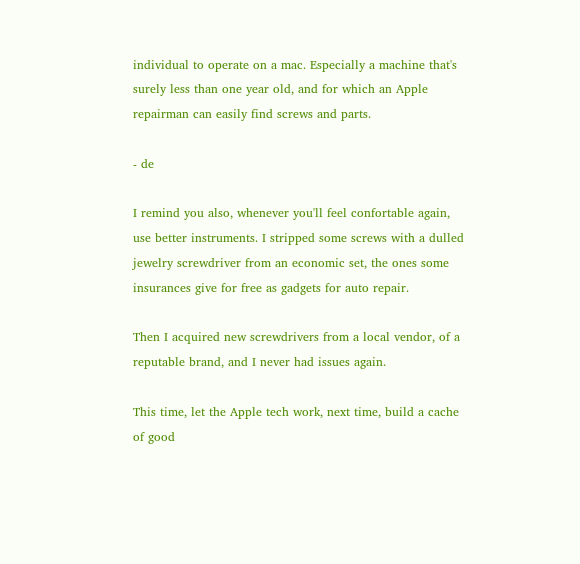individual to operate on a mac. Especially a machine that's surely less than one year old, and for which an Apple repairman can easily find screws and parts.

- de

I remind you also, whenever you'll feel confortable again, use better instruments. I stripped some screws with a dulled jewelry screwdriver from an economic set, the ones some insurances give for free as gadgets for auto repair.

Then I acquired new screwdrivers from a local vendor, of a reputable brand, and I never had issues again.

This time, let the Apple tech work, next time, build a cache of good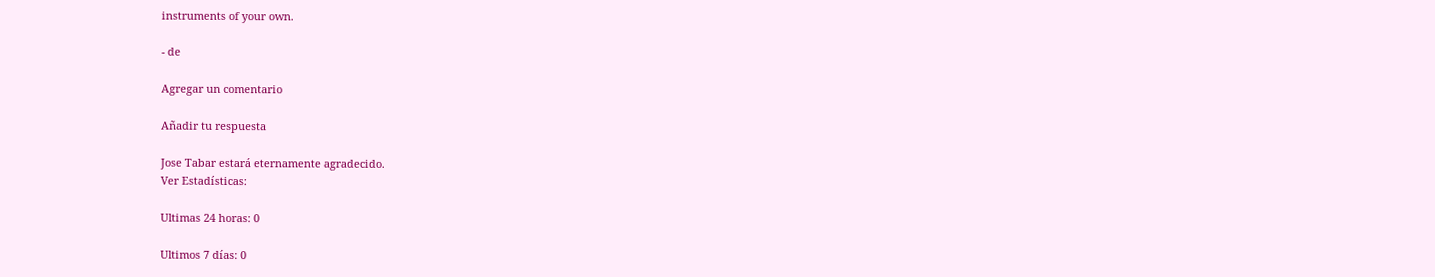instruments of your own.

- de

Agregar un comentario

Añadir tu respuesta

Jose Tabar estará eternamente agradecido.
Ver Estadísticas:

Ultimas 24 horas: 0

Ultimos 7 días: 0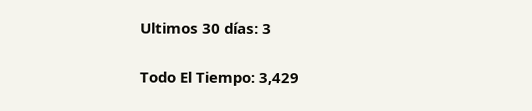Ultimos 30 días: 3

Todo El Tiempo: 3,429